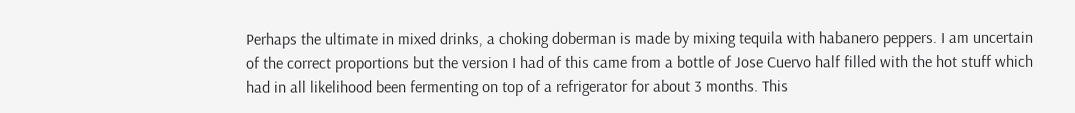Perhaps the ultimate in mixed drinks, a choking doberman is made by mixing tequila with habanero peppers. I am uncertain of the correct proportions but the version I had of this came from a bottle of Jose Cuervo half filled with the hot stuff which had in all likelihood been fermenting on top of a refrigerator for about 3 months. This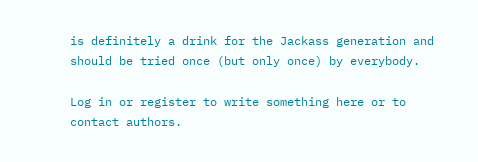is definitely a drink for the Jackass generation and should be tried once (but only once) by everybody.

Log in or register to write something here or to contact authors.